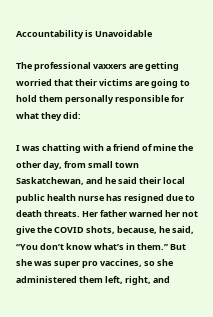Accountability is Unavoidable

The professional vaxxers are getting worried that their victims are going to hold them personally responsible for what they did:

I was chatting with a friend of mine the other day, from small town Saskatchewan, and he said their local public health nurse has resigned due to death threats. Her father warned her not give the COVID shots, because, he said, “You don’t know what’s in them.” But she was super pro vaccines, so she administered them left, right, and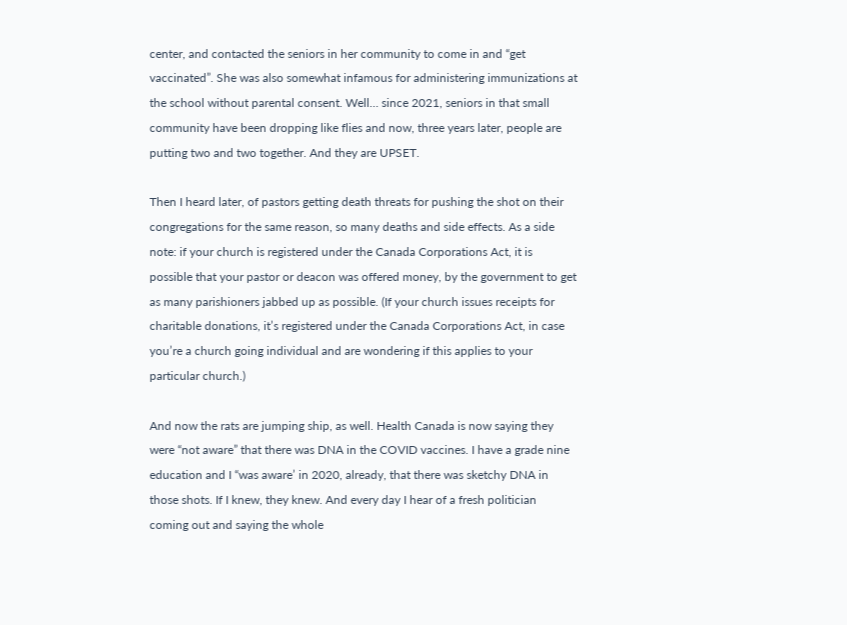center, and contacted the seniors in her community to come in and “get vaccinated”. She was also somewhat infamous for administering immunizations at the school without parental consent. Well… since 2021, seniors in that small community have been dropping like flies and now, three years later, people are putting two and two together. And they are UPSET.

Then I heard later, of pastors getting death threats for pushing the shot on their congregations for the same reason, so many deaths and side effects. As a side note: if your church is registered under the Canada Corporations Act, it is possible that your pastor or deacon was offered money, by the government to get as many parishioners jabbed up as possible. (If your church issues receipts for charitable donations, it’s registered under the Canada Corporations Act, in case you’re a church going individual and are wondering if this applies to your particular church.)

And now the rats are jumping ship, as well. Health Canada is now saying they were “not aware” that there was DNA in the COVID vaccines. I have a grade nine education and I “was aware’ in 2020, already, that there was sketchy DNA in those shots. If I knew, they knew. And every day I hear of a fresh politician coming out and saying the whole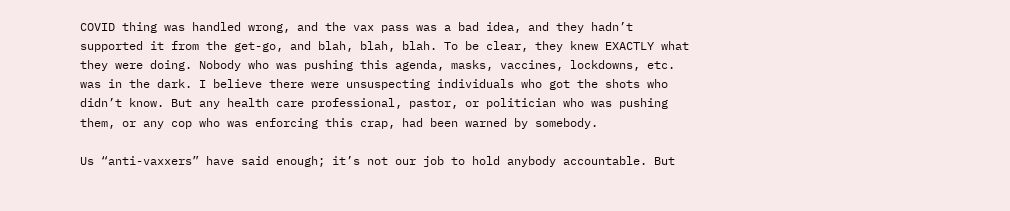COVID thing was handled wrong, and the vax pass was a bad idea, and they hadn’t supported it from the get-go, and blah, blah, blah. To be clear, they knew EXACTLY what they were doing. Nobody who was pushing this agenda, masks, vaccines, lockdowns, etc. was in the dark. I believe there were unsuspecting individuals who got the shots who didn’t know. But any health care professional, pastor, or politician who was pushing them, or any cop who was enforcing this crap, had been warned by somebody.

Us “anti-vaxxers” have said enough; it’s not our job to hold anybody accountable. But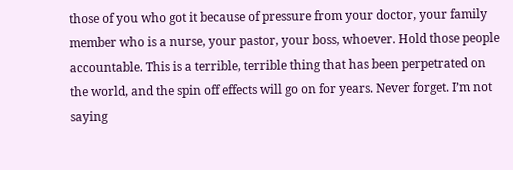those of you who got it because of pressure from your doctor, your family member who is a nurse, your pastor, your boss, whoever. Hold those people accountable. This is a terrible, terrible thing that has been perpetrated on the world, and the spin off effects will go on for years. Never forget. I’m not saying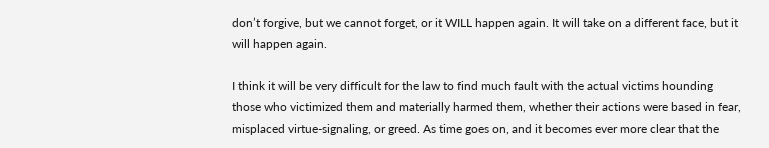don’t forgive, but we cannot forget, or it WILL happen again. It will take on a different face, but it will happen again.

I think it will be very difficult for the law to find much fault with the actual victims hounding those who victimized them and materially harmed them, whether their actions were based in fear, misplaced virtue-signaling, or greed. As time goes on, and it becomes ever more clear that the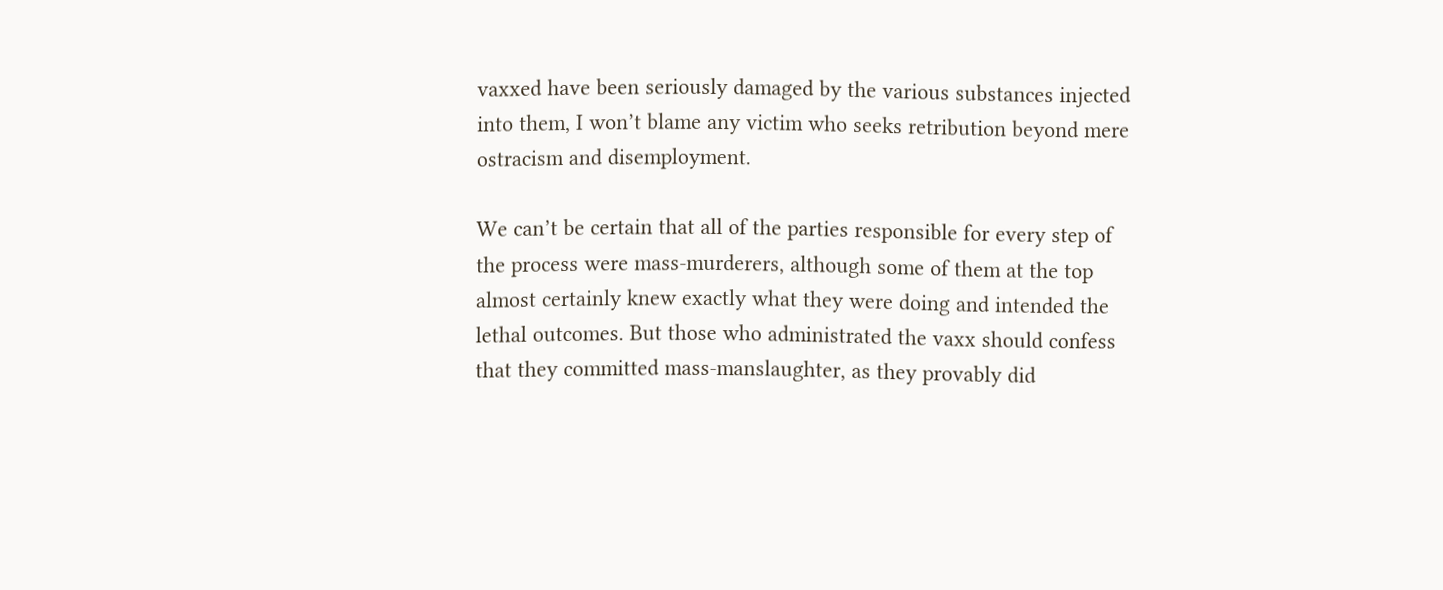vaxxed have been seriously damaged by the various substances injected into them, I won’t blame any victim who seeks retribution beyond mere ostracism and disemployment.

We can’t be certain that all of the parties responsible for every step of the process were mass-murderers, although some of them at the top almost certainly knew exactly what they were doing and intended the lethal outcomes. But those who administrated the vaxx should confess that they committed mass-manslaughter, as they provably did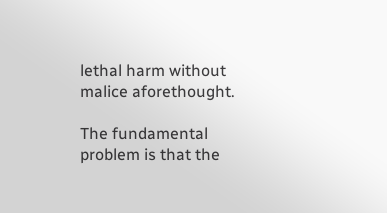lethal harm without malice aforethought.

The fundamental problem is that the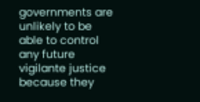governments are unlikely to be able to control any future vigilante justice because they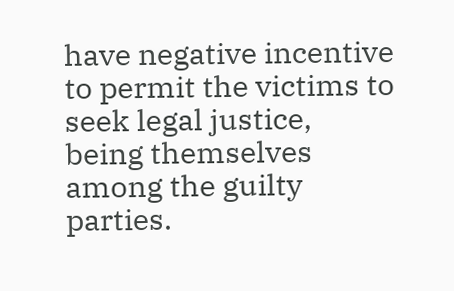have negative incentive to permit the victims to seek legal justice, being themselves among the guilty parties.